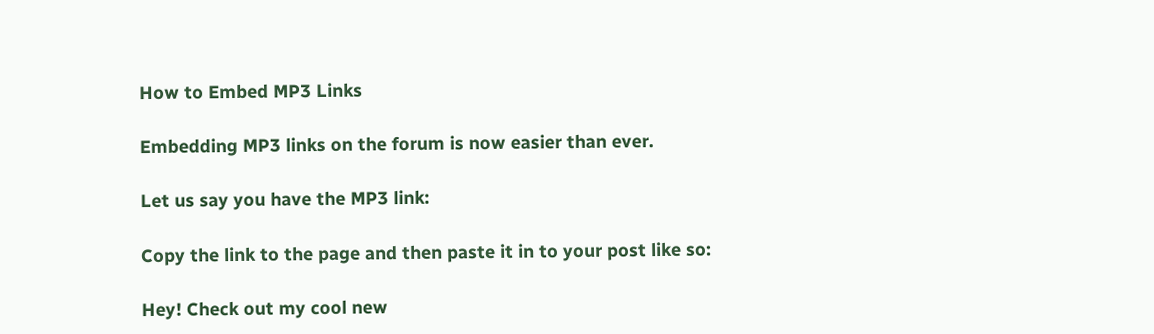How to Embed MP3 Links

Embedding MP3 links on the forum is now easier than ever.

Let us say you have the MP3 link:

Copy the link to the page and then paste it in to your post like so:

Hey! Check out my cool new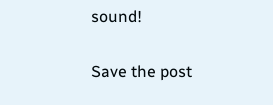sound!

Save the post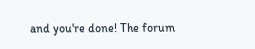and you're done! The forum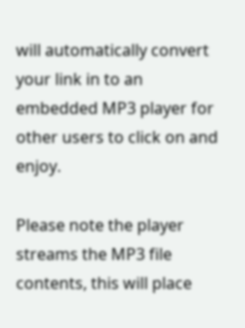will automatically convert your link in to an embedded MP3 player for other users to click on and enjoy.

Please note the player streams the MP3 file contents, this will place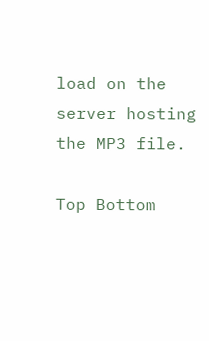load on the server hosting the MP3 file.

Top Bottom